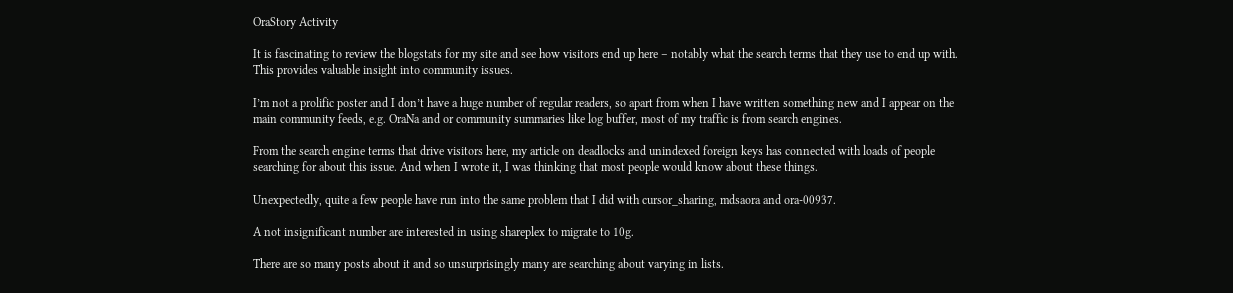OraStory Activity

It is fascinating to review the blogstats for my site and see how visitors end up here – notably what the search terms that they use to end up with. This provides valuable insight into community issues.

I’m not a prolific poster and I don’t have a huge number of regular readers, so apart from when I have written something new and I appear on the main community feeds, e.g. OraNa and or community summaries like log buffer, most of my traffic is from search engines.

From the search engine terms that drive visitors here, my article on deadlocks and unindexed foreign keys has connected with loads of people searching for about this issue. And when I wrote it, I was thinking that most people would know about these things.

Unexpectedly, quite a few people have run into the same problem that I did with cursor_sharing, mdsaora and ora-00937.

A not insignificant number are interested in using shareplex to migrate to 10g.

There are so many posts about it and so unsurprisingly many are searching about varying in lists.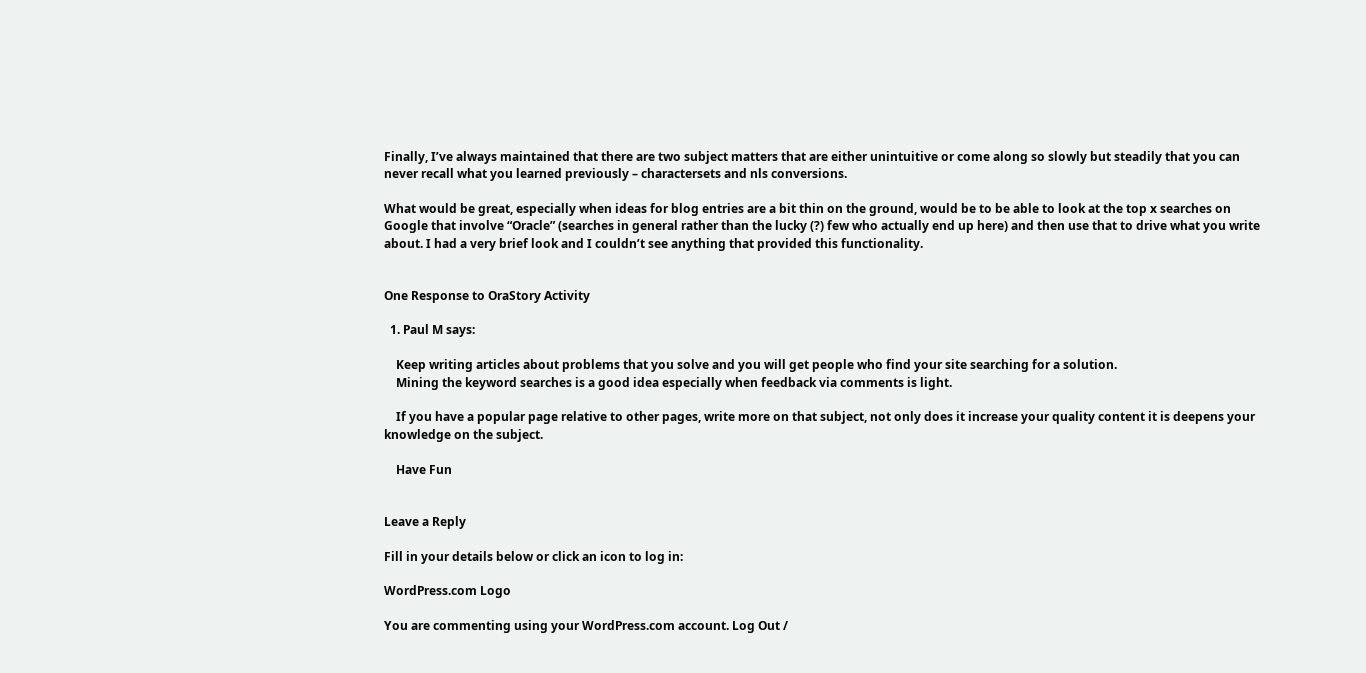Finally, I’ve always maintained that there are two subject matters that are either unintuitive or come along so slowly but steadily that you can never recall what you learned previously – charactersets and nls conversions.

What would be great, especially when ideas for blog entries are a bit thin on the ground, would be to be able to look at the top x searches on Google that involve “Oracle” (searches in general rather than the lucky (?) few who actually end up here) and then use that to drive what you write about. I had a very brief look and I couldn’t see anything that provided this functionality.


One Response to OraStory Activity

  1. Paul M says:

    Keep writing articles about problems that you solve and you will get people who find your site searching for a solution.
    Mining the keyword searches is a good idea especially when feedback via comments is light.

    If you have a popular page relative to other pages, write more on that subject, not only does it increase your quality content it is deepens your knowledge on the subject.

    Have Fun


Leave a Reply

Fill in your details below or click an icon to log in:

WordPress.com Logo

You are commenting using your WordPress.com account. Log Out /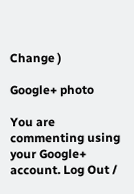Change )

Google+ photo

You are commenting using your Google+ account. Log Out /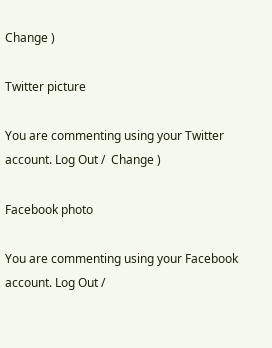Change )

Twitter picture

You are commenting using your Twitter account. Log Out /  Change )

Facebook photo

You are commenting using your Facebook account. Log Out /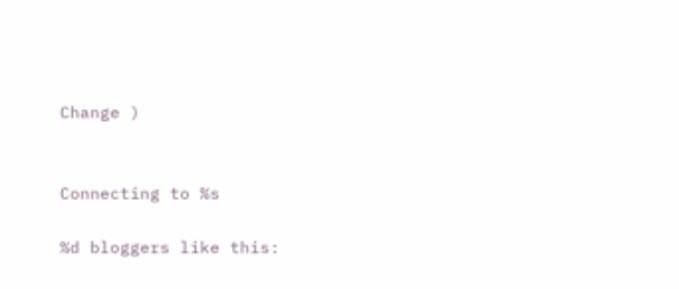Change )


Connecting to %s

%d bloggers like this: